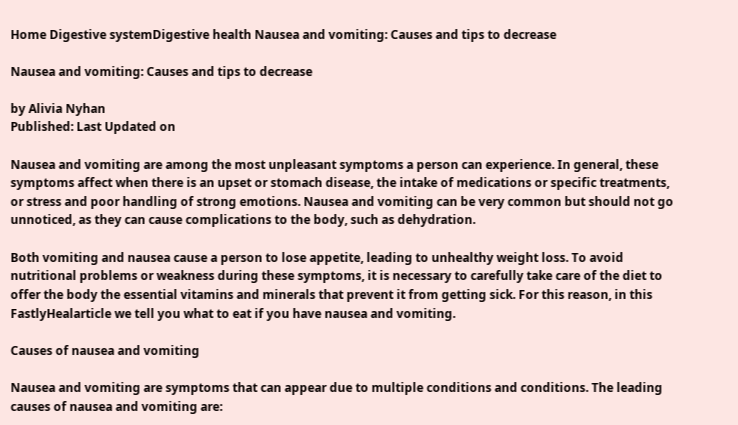Home Digestive systemDigestive health Nausea and vomiting: Causes and tips to decrease

Nausea and vomiting: Causes and tips to decrease

by Alivia Nyhan
Published: Last Updated on

Nausea and vomiting are among the most unpleasant symptoms a person can experience. In general, these symptoms affect when there is an upset or stomach disease, the intake of medications or specific treatments, or stress and poor handling of strong emotions. Nausea and vomiting can be very common but should not go unnoticed, as they can cause complications to the body, such as dehydration.

Both vomiting and nausea cause a person to lose appetite, leading to unhealthy weight loss. To avoid nutritional problems or weakness during these symptoms, it is necessary to carefully take care of the diet to offer the body the essential vitamins and minerals that prevent it from getting sick. For this reason, in this FastlyHealarticle we tell you what to eat if you have nausea and vomiting.

Causes of nausea and vomiting

Nausea and vomiting are symptoms that can appear due to multiple conditions and conditions. The leading causes of nausea and vomiting are: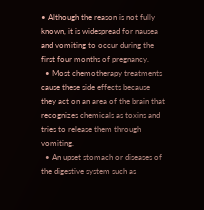• Although the reason is not fully known, it is widespread for nausea and vomiting to occur during the first four months of pregnancy.
  • Most chemotherapy treatments cause these side effects because they act on an area of the brain that recognizes chemicals as toxins and tries to release them through vomiting.
  • An upset stomach or diseases of the digestive system such as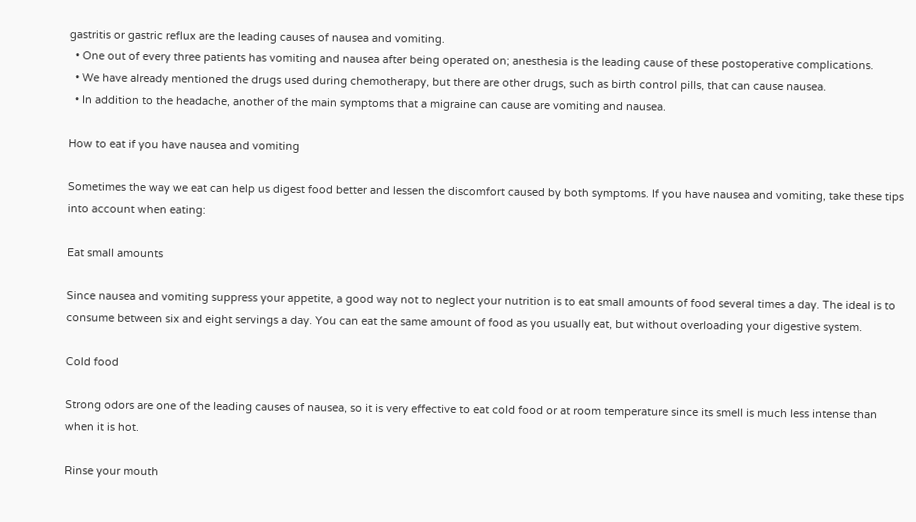gastritis or gastric reflux are the leading causes of nausea and vomiting.
  • One out of every three patients has vomiting and nausea after being operated on; anesthesia is the leading cause of these postoperative complications.
  • We have already mentioned the drugs used during chemotherapy, but there are other drugs, such as birth control pills, that can cause nausea.
  • In addition to the headache, another of the main symptoms that a migraine can cause are vomiting and nausea.

How to eat if you have nausea and vomiting

Sometimes the way we eat can help us digest food better and lessen the discomfort caused by both symptoms. If you have nausea and vomiting, take these tips into account when eating:

Eat small amounts

Since nausea and vomiting suppress your appetite, a good way not to neglect your nutrition is to eat small amounts of food several times a day. The ideal is to consume between six and eight servings a day. You can eat the same amount of food as you usually eat, but without overloading your digestive system.

Cold food

Strong odors are one of the leading causes of nausea, so it is very effective to eat cold food or at room temperature since its smell is much less intense than when it is hot.

Rinse your mouth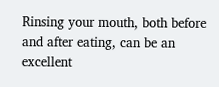Rinsing your mouth, both before and after eating, can be an excellent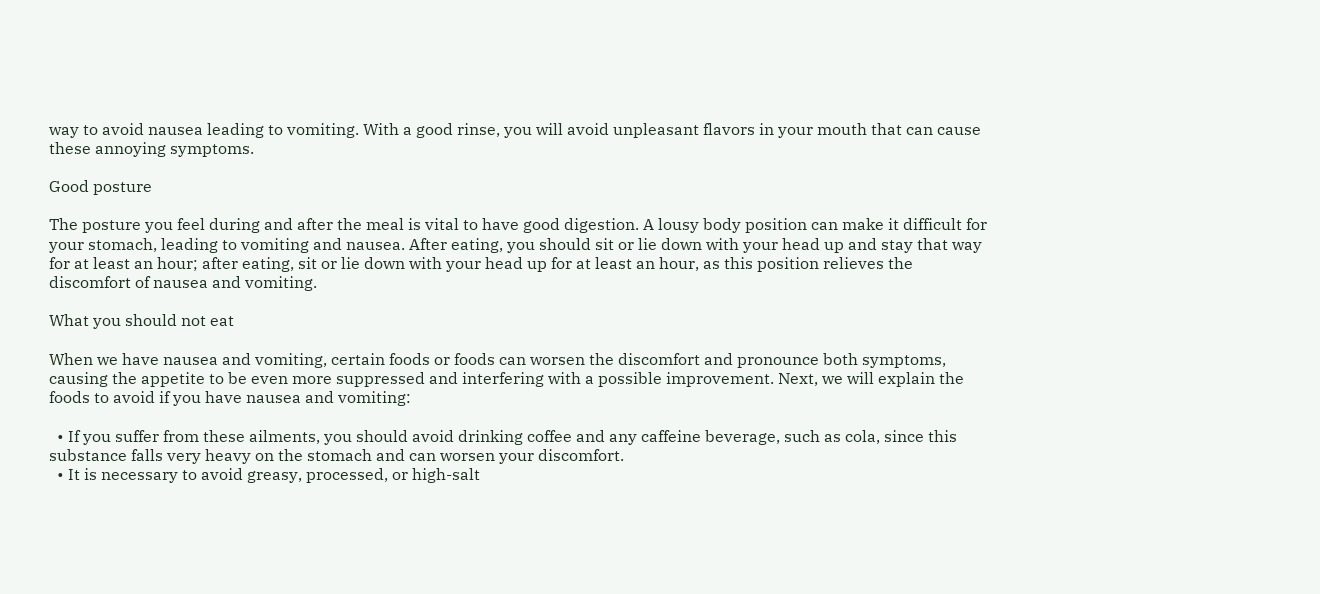way to avoid nausea leading to vomiting. With a good rinse, you will avoid unpleasant flavors in your mouth that can cause these annoying symptoms.

Good posture

The posture you feel during and after the meal is vital to have good digestion. A lousy body position can make it difficult for your stomach, leading to vomiting and nausea. After eating, you should sit or lie down with your head up and stay that way for at least an hour; after eating, sit or lie down with your head up for at least an hour, as this position relieves the discomfort of nausea and vomiting.

What you should not eat

When we have nausea and vomiting, certain foods or foods can worsen the discomfort and pronounce both symptoms, causing the appetite to be even more suppressed and interfering with a possible improvement. Next, we will explain the foods to avoid if you have nausea and vomiting:

  • If you suffer from these ailments, you should avoid drinking coffee and any caffeine beverage, such as cola, since this substance falls very heavy on the stomach and can worsen your discomfort.
  • It is necessary to avoid greasy, processed, or high-salt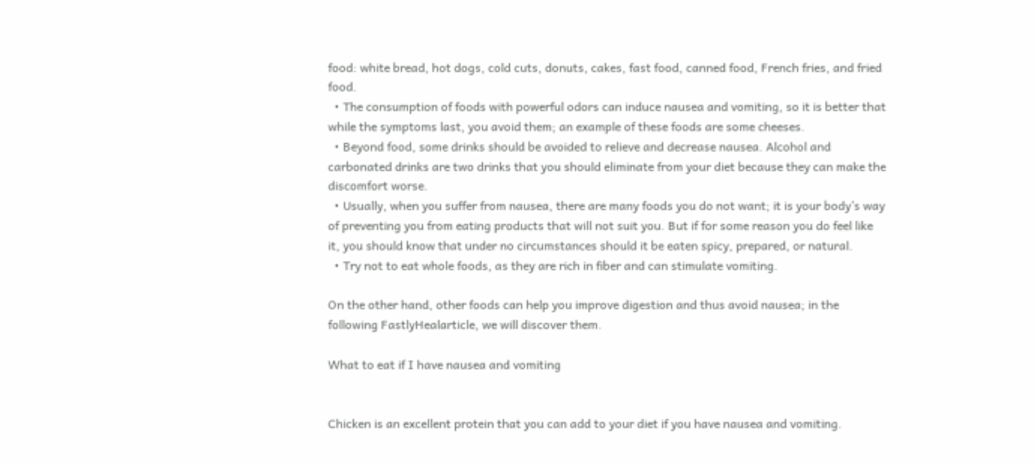food: white bread, hot dogs, cold cuts, donuts, cakes, fast food, canned food, French fries, and fried food.
  • The consumption of foods with powerful odors can induce nausea and vomiting, so it is better that while the symptoms last, you avoid them; an example of these foods are some cheeses.
  • Beyond food, some drinks should be avoided to relieve and decrease nausea. Alcohol and carbonated drinks are two drinks that you should eliminate from your diet because they can make the discomfort worse.
  • Usually, when you suffer from nausea, there are many foods you do not want; it is your body’s way of preventing you from eating products that will not suit you. But if for some reason you do feel like it, you should know that under no circumstances should it be eaten spicy, prepared, or natural.
  • Try not to eat whole foods, as they are rich in fiber and can stimulate vomiting.

On the other hand, other foods can help you improve digestion and thus avoid nausea; in the following FastlyHealarticle, we will discover them.

What to eat if I have nausea and vomiting


Chicken is an excellent protein that you can add to your diet if you have nausea and vomiting.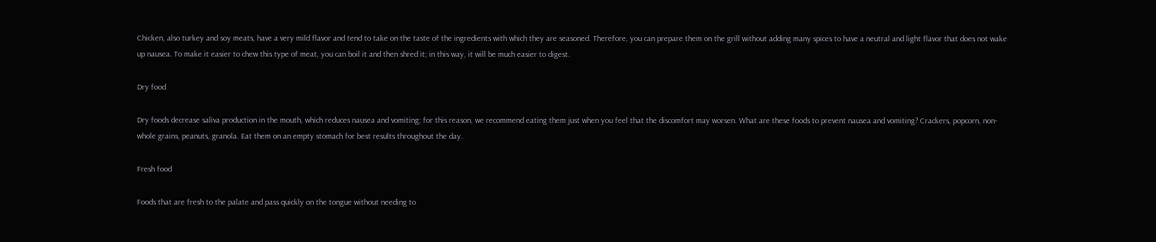Chicken, also turkey and soy meats, have a very mild flavor and tend to take on the taste of the ingredients with which they are seasoned. Therefore, you can prepare them on the grill without adding many spices to have a neutral and light flavor that does not wake up nausea. To make it easier to chew this type of meat, you can boil it and then shred it; in this way, it will be much easier to digest.

Dry food

Dry foods decrease saliva production in the mouth, which reduces nausea and vomiting; for this reason, we recommend eating them just when you feel that the discomfort may worsen. What are these foods to prevent nausea and vomiting? Crackers, popcorn, non-whole grains, peanuts, granola. Eat them on an empty stomach for best results throughout the day.

Fresh food

Foods that are fresh to the palate and pass quickly on the tongue without needing to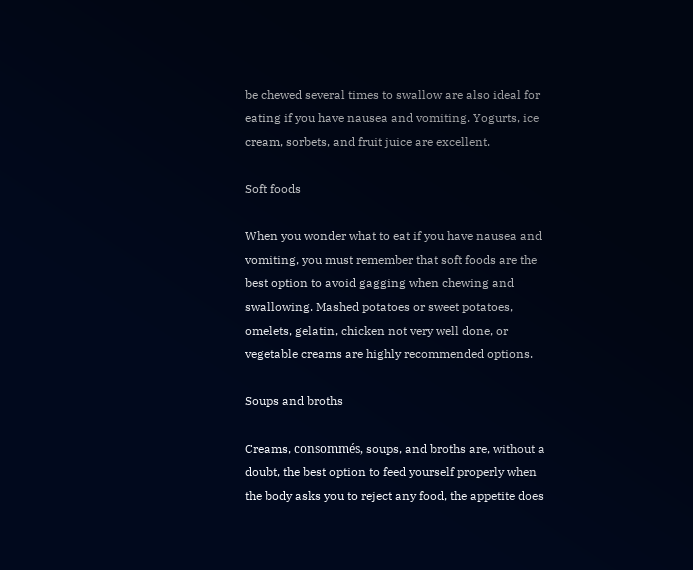be chewed several times to swallow are also ideal for eating if you have nausea and vomiting. Yogurts, ice cream, sorbets, and fruit juice are excellent.

Soft foods

When you wonder what to eat if you have nausea and vomiting, you must remember that soft foods are the best option to avoid gagging when chewing and swallowing. Mashed potatoes or sweet potatoes, omelets, gelatin, chicken not very well done, or vegetable creams are highly recommended options.

Soups and broths

Creams, consommés, soups, and broths are, without a doubt, the best option to feed yourself properly when the body asks you to reject any food, the appetite does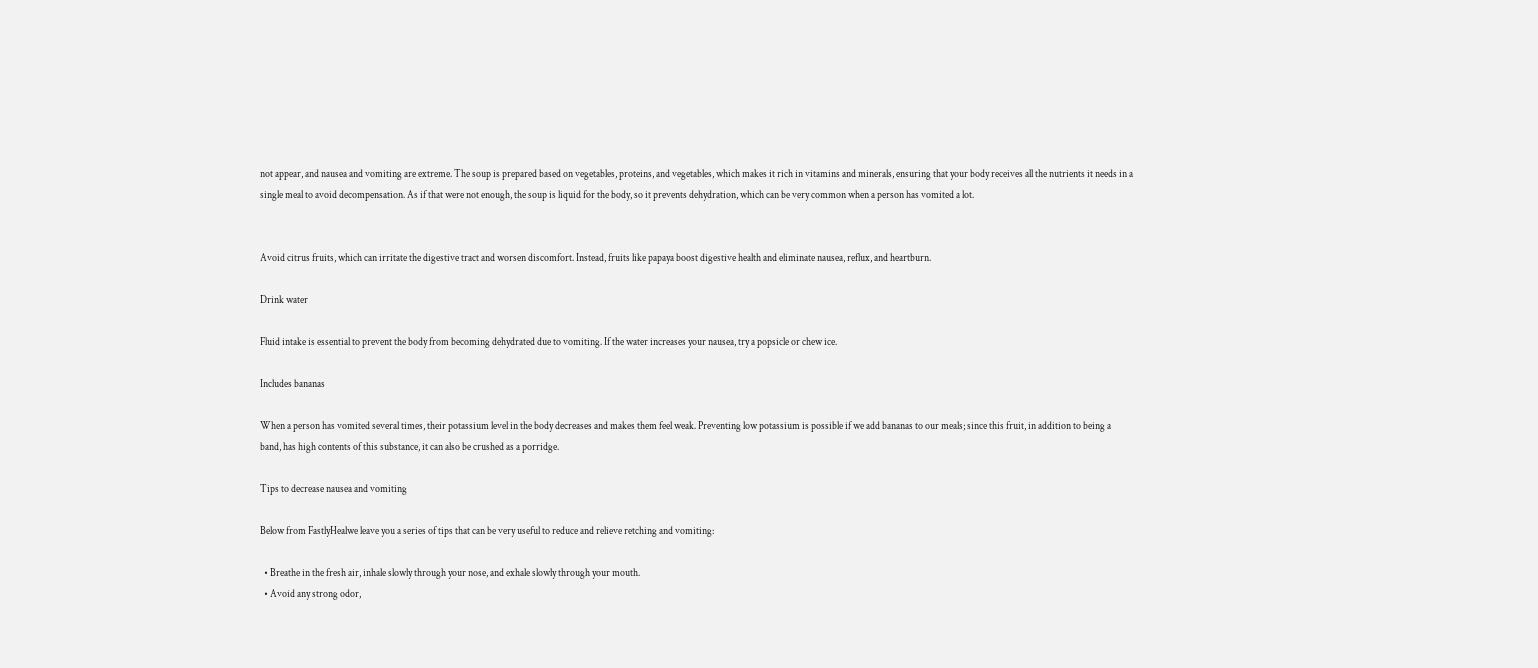not appear, and nausea and vomiting are extreme. The soup is prepared based on vegetables, proteins, and vegetables, which makes it rich in vitamins and minerals, ensuring that your body receives all the nutrients it needs in a single meal to avoid decompensation. As if that were not enough, the soup is liquid for the body, so it prevents dehydration, which can be very common when a person has vomited a lot.


Avoid citrus fruits, which can irritate the digestive tract and worsen discomfort. Instead, fruits like papaya boost digestive health and eliminate nausea, reflux, and heartburn.

Drink water

Fluid intake is essential to prevent the body from becoming dehydrated due to vomiting. If the water increases your nausea, try a popsicle or chew ice.

Includes bananas

When a person has vomited several times, their potassium level in the body decreases and makes them feel weak. Preventing low potassium is possible if we add bananas to our meals; since this fruit, in addition to being a band, has high contents of this substance, it can also be crushed as a porridge.

Tips to decrease nausea and vomiting

Below from FastlyHealwe leave you a series of tips that can be very useful to reduce and relieve retching and vomiting:

  • Breathe in the fresh air, inhale slowly through your nose, and exhale slowly through your mouth.
  • Avoid any strong odor,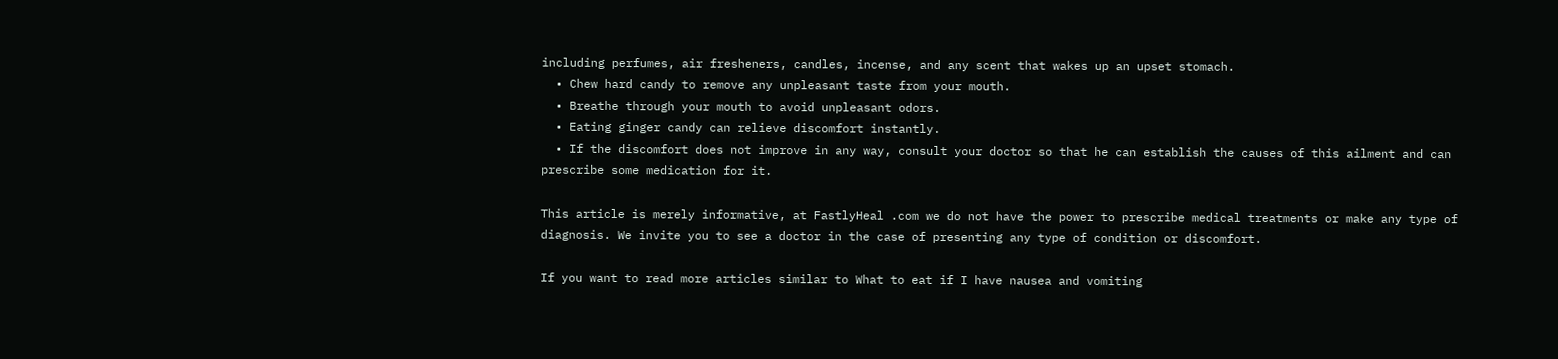including perfumes, air fresheners, candles, incense, and any scent that wakes up an upset stomach.
  • Chew hard candy to remove any unpleasant taste from your mouth.
  • Breathe through your mouth to avoid unpleasant odors.
  • Eating ginger candy can relieve discomfort instantly.
  • If the discomfort does not improve in any way, consult your doctor so that he can establish the causes of this ailment and can prescribe some medication for it.

This article is merely informative, at FastlyHeal .com we do not have the power to prescribe medical treatments or make any type of diagnosis. We invite you to see a doctor in the case of presenting any type of condition or discomfort.

If you want to read more articles similar to What to eat if I have nausea and vomiting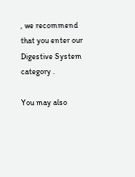, we recommend that you enter our Digestive System category .

You may also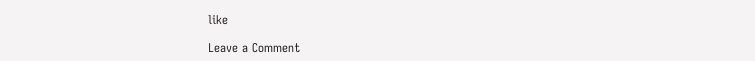like

Leave a Comment